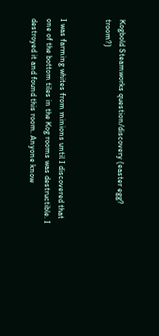Kogbold Steamworks question/discovery (easter egg? troom?)


I was farming whites from minions until I discovered that one of the bottom tiles in the Kog rooms was destructible. I destroyed it and found this room. Anyone know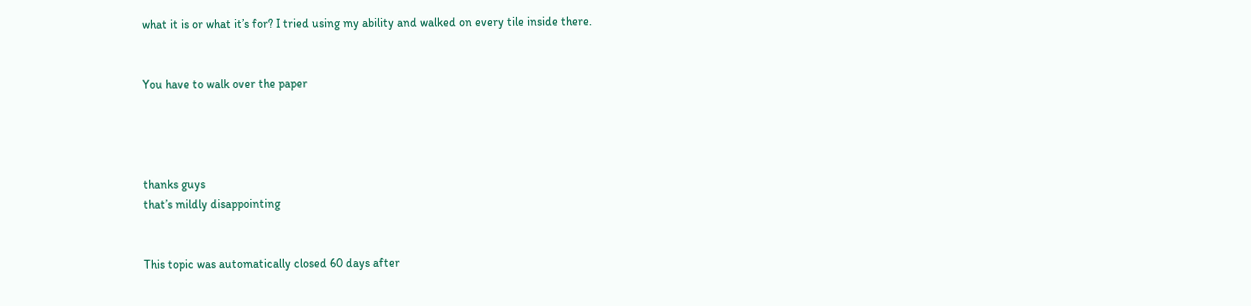what it is or what it’s for? I tried using my ability and walked on every tile inside there.


You have to walk over the paper




thanks guys
that’s mildly disappointing


This topic was automatically closed 60 days after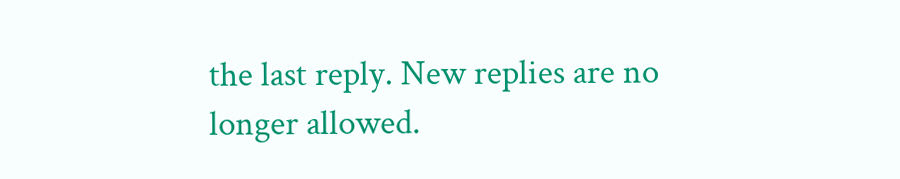the last reply. New replies are no longer allowed.